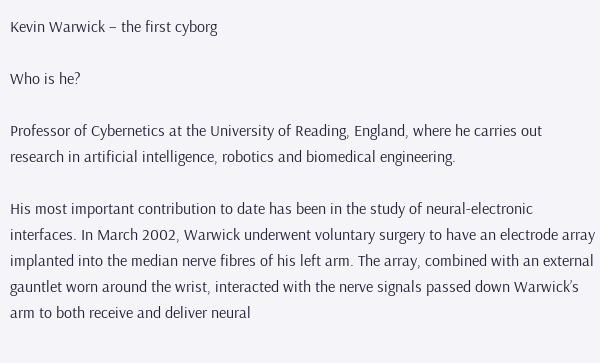Kevin Warwick – the first cyborg

Who is he?

Professor of Cybernetics at the University of Reading, England, where he carries out research in artificial intelligence, robotics and biomedical engineering.

His most important contribution to date has been in the study of neural-electronic interfaces. In March 2002, Warwick underwent voluntary surgery to have an electrode array implanted into the median nerve fibres of his left arm. The array, combined with an external gauntlet worn around the wrist, interacted with the nerve signals passed down Warwick’s arm to both receive and deliver neural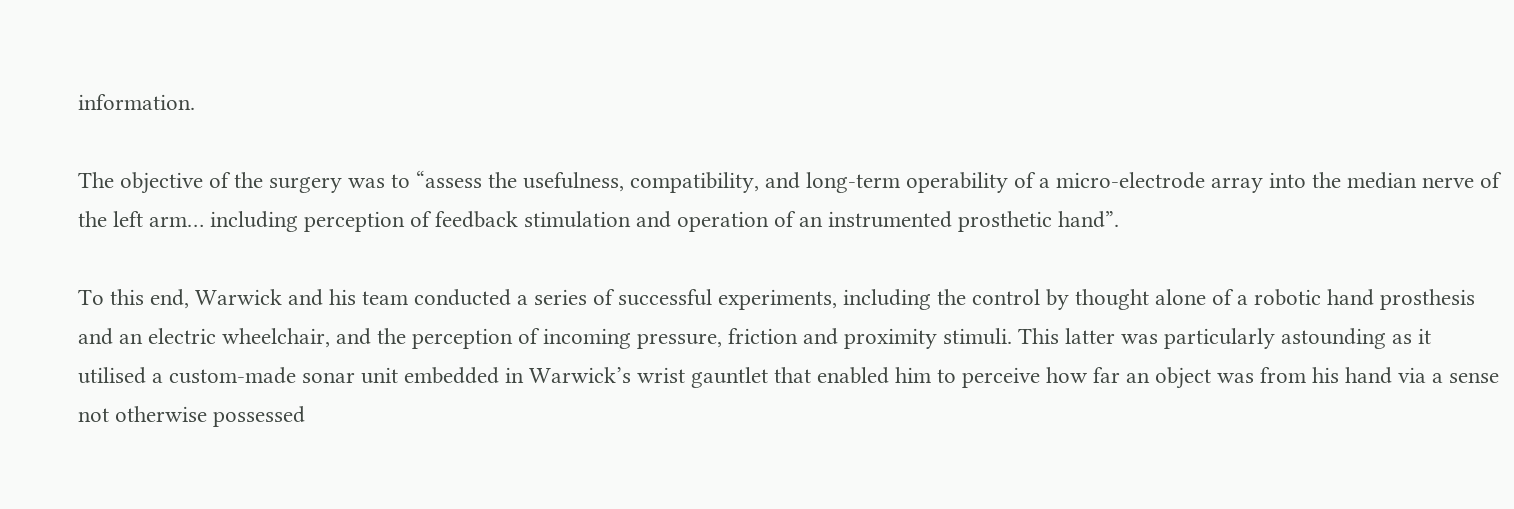information.

The objective of the surgery was to “assess the usefulness, compatibility, and long-term operability of a micro-electrode array into the median nerve of the left arm… including perception of feedback stimulation and operation of an instrumented prosthetic hand”.

To this end, Warwick and his team conducted a series of successful experiments, including the control by thought alone of a robotic hand prosthesis and an electric wheelchair, and the perception of incoming pressure, friction and proximity stimuli. This latter was particularly astounding as it utilised a custom-made sonar unit embedded in Warwick’s wrist gauntlet that enabled him to perceive how far an object was from his hand via a sense not otherwise possessed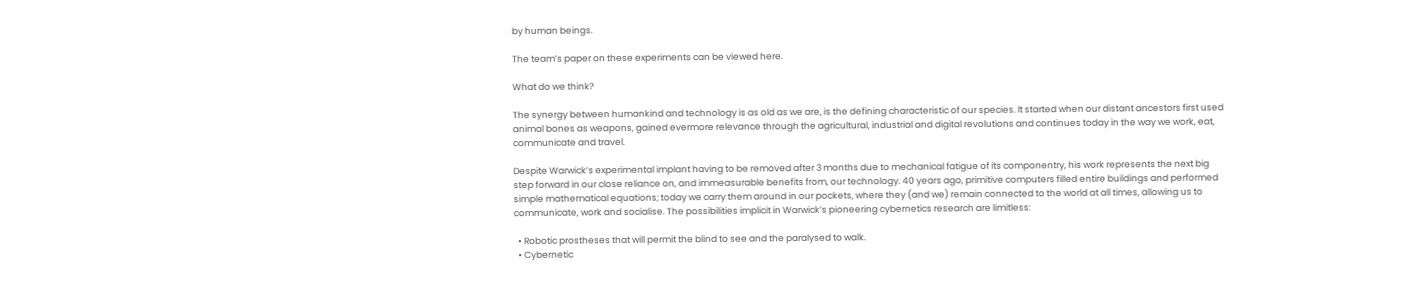by human beings.

The team’s paper on these experiments can be viewed here.

What do we think?

The synergy between humankind and technology is as old as we are, is the defining characteristic of our species. It started when our distant ancestors first used animal bones as weapons, gained evermore relevance through the agricultural, industrial and digital revolutions and continues today in the way we work, eat, communicate and travel.

Despite Warwick’s experimental implant having to be removed after 3 months due to mechanical fatigue of its componentry, his work represents the next big step forward in our close reliance on, and immeasurable benefits from, our technology. 40 years ago, primitive computers filled entire buildings and performed simple mathematical equations; today we carry them around in our pockets, where they (and we) remain connected to the world at all times, allowing us to communicate, work and socialise. The possibilities implicit in Warwick’s pioneering cybernetics research are limitless:

  • Robotic prostheses that will permit the blind to see and the paralysed to walk.
  • Cybernetic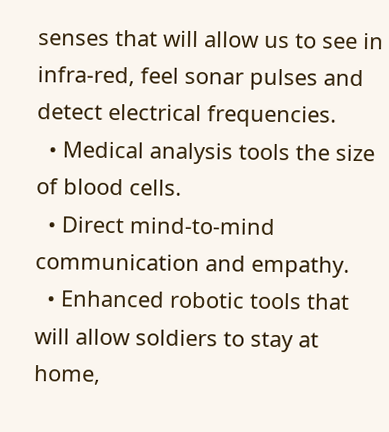senses that will allow us to see in infra-red, feel sonar pulses and detect electrical frequencies.
  • Medical analysis tools the size of blood cells.
  • Direct mind-to-mind communication and empathy.
  • Enhanced robotic tools that will allow soldiers to stay at home,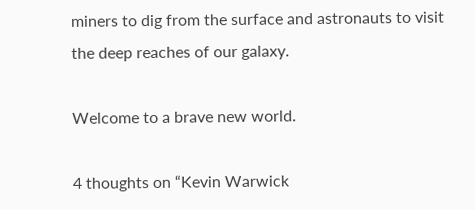miners to dig from the surface and astronauts to visit the deep reaches of our galaxy.

Welcome to a brave new world.

4 thoughts on “Kevin Warwick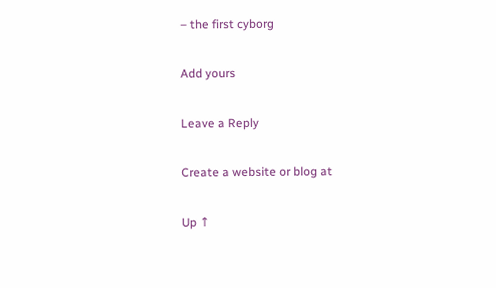– the first cyborg

Add yours

Leave a Reply

Create a website or blog at

Up ↑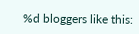%d bloggers like this: